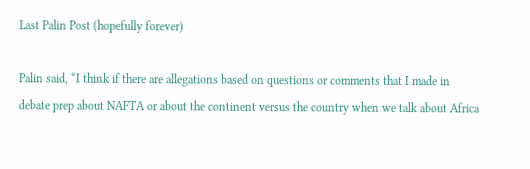Last Palin Post (hopefully forever)

Palin said, “I think if there are allegations based on questions or comments that I made in debate prep about NAFTA or about the continent versus the country when we talk about Africa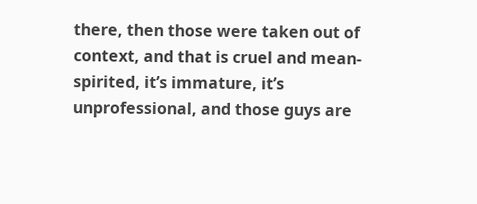there, then those were taken out of context, and that is cruel and mean-spirited, it’s immature, it’s unprofessional, and those guys are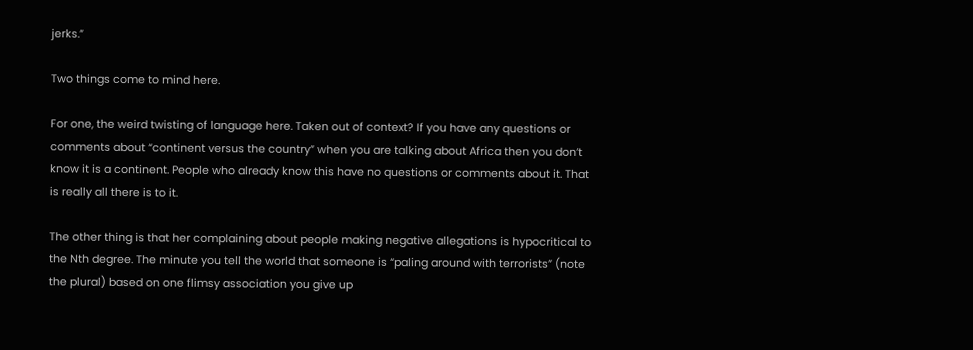jerks.”

Two things come to mind here.

For one, the weird twisting of language here. Taken out of context? If you have any questions or comments about “continent versus the country” when you are talking about Africa then you don’t know it is a continent. People who already know this have no questions or comments about it. That is really all there is to it.

The other thing is that her complaining about people making negative allegations is hypocritical to the Nth degree. The minute you tell the world that someone is “paling around with terrorists” (note the plural) based on one flimsy association you give up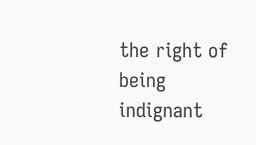the right of being indignant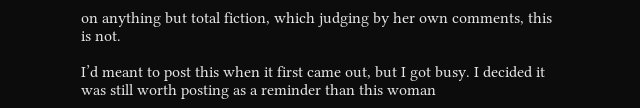on anything but total fiction, which judging by her own comments, this is not.

I’d meant to post this when it first came out, but I got busy. I decided it was still worth posting as a reminder than this woman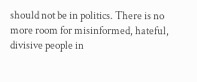should not be in politics. There is no more room for misinformed, hateful, divisive people in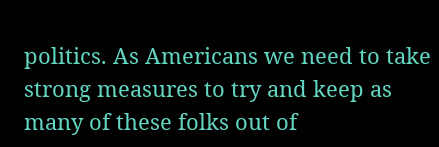politics. As Americans we need to take strong measures to try and keep as many of these folks out of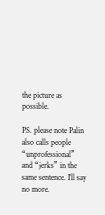the picture as possible.

PS. please note Palin also calls people “unprofessional” and “jerks” in the same sentence. I’ll say no more.